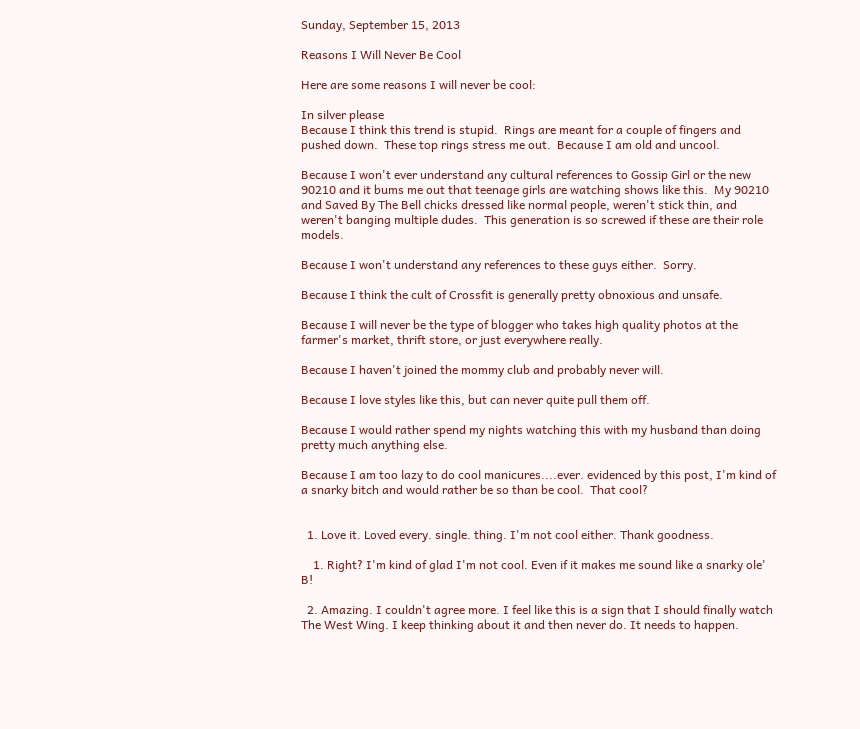Sunday, September 15, 2013

Reasons I Will Never Be Cool

Here are some reasons I will never be cool:

In silver please
Because I think this trend is stupid.  Rings are meant for a couple of fingers and pushed down.  These top rings stress me out.  Because I am old and uncool.

Because I won't ever understand any cultural references to Gossip Girl or the new 90210 and it bums me out that teenage girls are watching shows like this.  My 90210 and Saved By The Bell chicks dressed like normal people, weren't stick thin, and weren't banging multiple dudes.  This generation is so screwed if these are their role models.

Because I won't understand any references to these guys either.  Sorry.

Because I think the cult of Crossfit is generally pretty obnoxious and unsafe.

Because I will never be the type of blogger who takes high quality photos at the farmer's market, thrift store, or just everywhere really.

Because I haven't joined the mommy club and probably never will.

Because I love styles like this, but can never quite pull them off.

Because I would rather spend my nights watching this with my husband than doing pretty much anything else.

Because I am too lazy to do cool manicures....ever. evidenced by this post, I'm kind of a snarky bitch and would rather be so than be cool.  That cool?


  1. Love it. Loved every. single. thing. I'm not cool either. Thank goodness.

    1. Right? I'm kind of glad I'm not cool. Even if it makes me sound like a snarky ole' B!

  2. Amazing. I couldn't agree more. I feel like this is a sign that I should finally watch The West Wing. I keep thinking about it and then never do. It needs to happen.